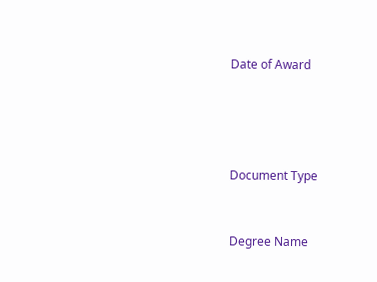Date of Award




Document Type


Degree Name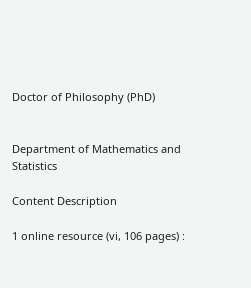Doctor of Philosophy (PhD)


Department of Mathematics and Statistics

Content Description

1 online resource (vi, 106 pages) :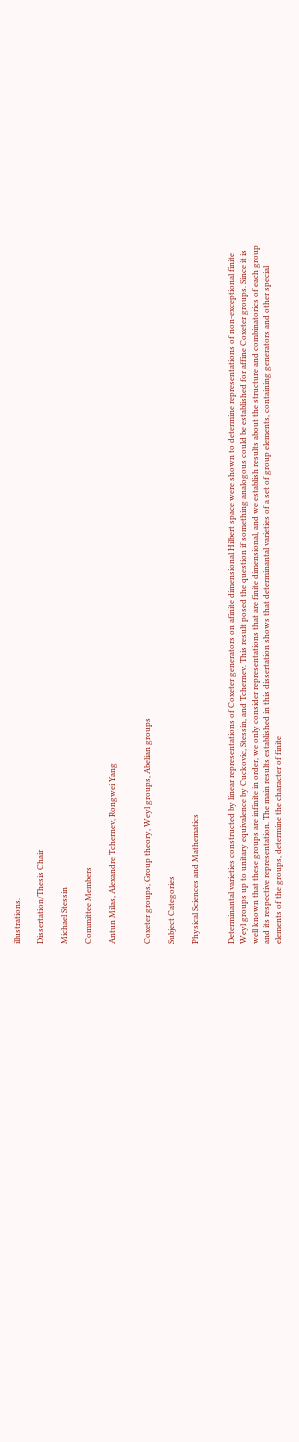illustrations.

Dissertation/Thesis Chair

Michael Stessin

Committee Members

Antun Milas, Alexandre Tchernev, Rongwei Yang


Coxeter groups, Group theory, Weyl groups, Abelian groups

Subject Categories

Physical Sciences and Mathematics


Determinantal varieties constructed by linear representations of Coxeter generators on afinite dimensional Hilbert space were shown to determine representations of non-exceptional finite Weyl groups up to unitary equivalence by Cuckovic, Stessin, and Tchernev. This result posed the question if something analogous could be established for affine Coxeter groups. Since it is well known that these groups are infinite in order, we only consider representations that are finite dimensional, and we establish results about the structure and combinatorics of each group and its respective representation. The main results established in this dissertation shows that determinantal varieties of a set of group elements, containing generators and other special elements of the groups, determine the character of finite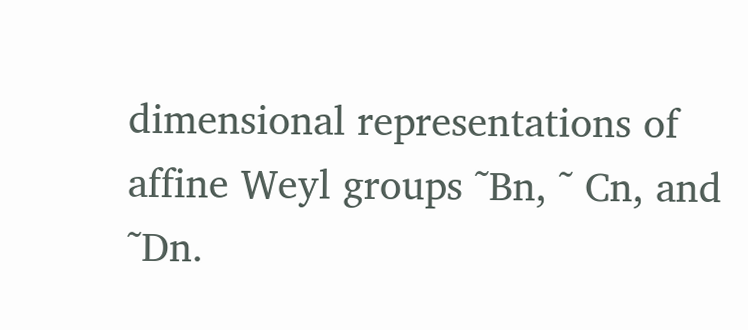dimensional representations of affine Weyl groups ˜Bn, ˜ Cn, and ˜Dn.